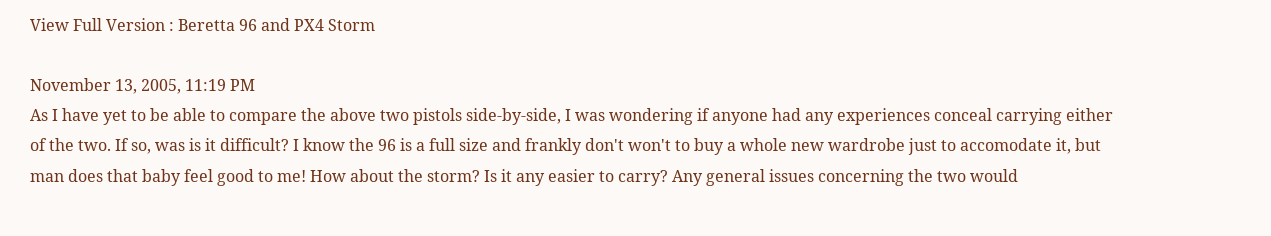View Full Version : Beretta 96 and PX4 Storm

November 13, 2005, 11:19 PM
As I have yet to be able to compare the above two pistols side-by-side, I was wondering if anyone had any experiences conceal carrying either of the two. If so, was is it difficult? I know the 96 is a full size and frankly don't won't to buy a whole new wardrobe just to accomodate it, but man does that baby feel good to me! How about the storm? Is it any easier to carry? Any general issues concerning the two would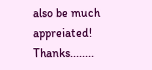also be much appreiated! Thanks........